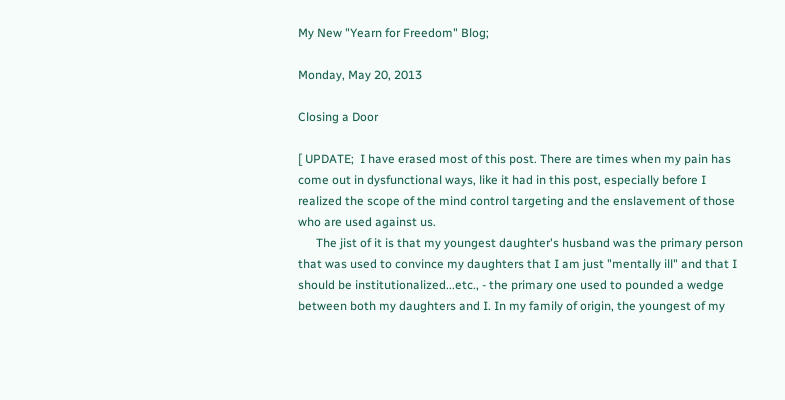My New "Yearn for Freedom" Blog;

Monday, May 20, 2013

Closing a Door

[ UPDATE;  I have erased most of this post. There are times when my pain has come out in dysfunctional ways, like it had in this post, especially before I realized the scope of the mind control targeting and the enslavement of those who are used against us.
      The jist of it is that my youngest daughter's husband was the primary person that was used to convince my daughters that I am just "mentally ill" and that I should be institutionalized...etc., - the primary one used to pounded a wedge between both my daughters and I. In my family of origin, the youngest of my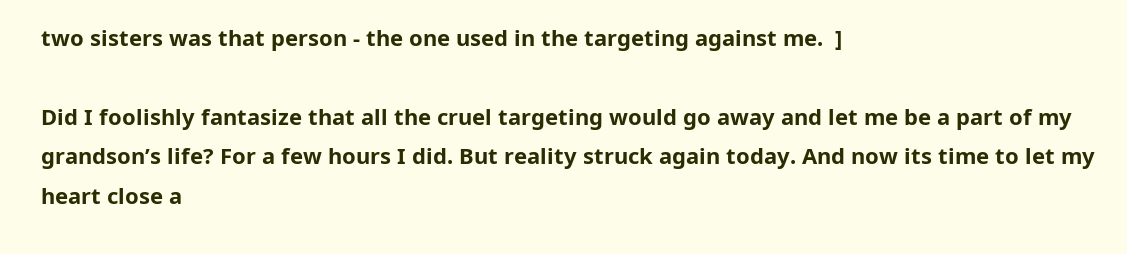two sisters was that person - the one used in the targeting against me.  ]

Did I foolishly fantasize that all the cruel targeting would go away and let me be a part of my grandson’s life? For a few hours I did. But reality struck again today. And now its time to let my heart close a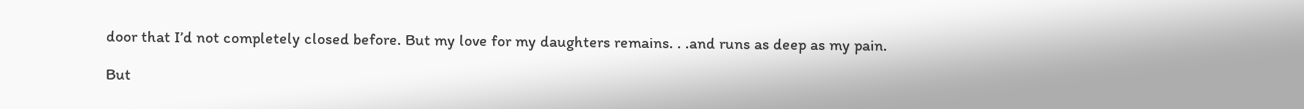door that I’d not completely closed before. But my love for my daughters remains. . .and runs as deep as my pain.

But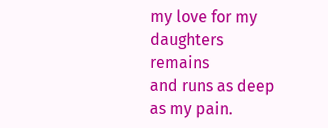my love for my daughters remains
and runs as deep as my pain.